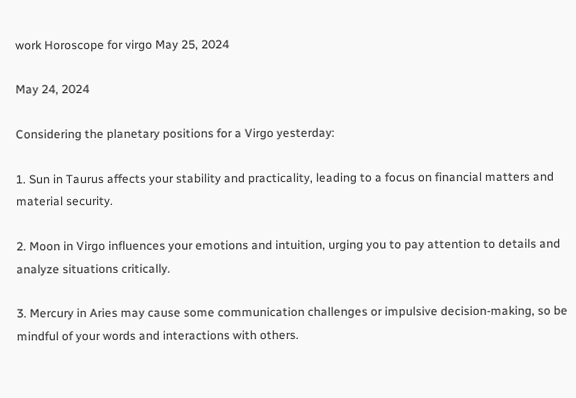work Horoscope for virgo May 25, 2024

May 24, 2024

Considering the planetary positions for a Virgo yesterday:

1. Sun in Taurus affects your stability and practicality, leading to a focus on financial matters and material security.

2. Moon in Virgo influences your emotions and intuition, urging you to pay attention to details and analyze situations critically.

3. Mercury in Aries may cause some communication challenges or impulsive decision-making, so be mindful of your words and interactions with others.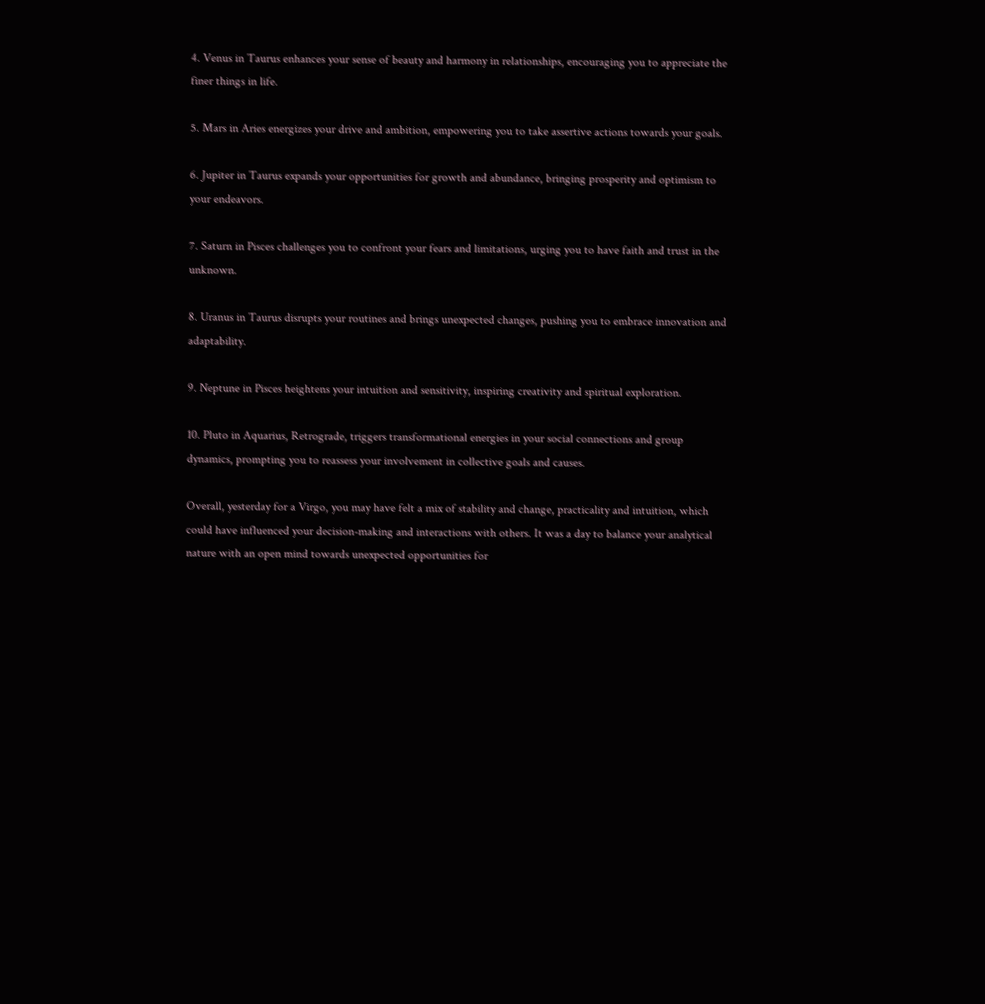4. Venus in Taurus enhances your sense of beauty and harmony in relationships, encouraging you to appreciate the finer things in life.

5. Mars in Aries energizes your drive and ambition, empowering you to take assertive actions towards your goals.

6. Jupiter in Taurus expands your opportunities for growth and abundance, bringing prosperity and optimism to your endeavors.

7. Saturn in Pisces challenges you to confront your fears and limitations, urging you to have faith and trust in the unknown.

8. Uranus in Taurus disrupts your routines and brings unexpected changes, pushing you to embrace innovation and adaptability.

9. Neptune in Pisces heightens your intuition and sensitivity, inspiring creativity and spiritual exploration.

10. Pluto in Aquarius, Retrograde, triggers transformational energies in your social connections and group dynamics, prompting you to reassess your involvement in collective goals and causes.

Overall, yesterday for a Virgo, you may have felt a mix of stability and change, practicality and intuition, which could have influenced your decision-making and interactions with others. It was a day to balance your analytical nature with an open mind towards unexpected opportunities for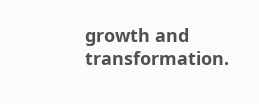growth and transformation.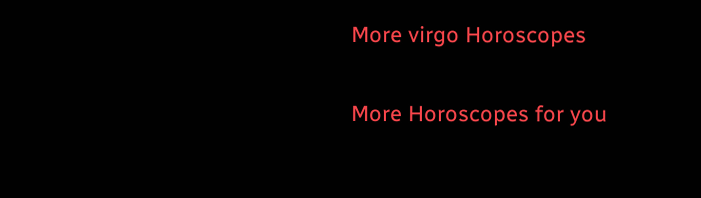More virgo Horoscopes

More Horoscopes for you